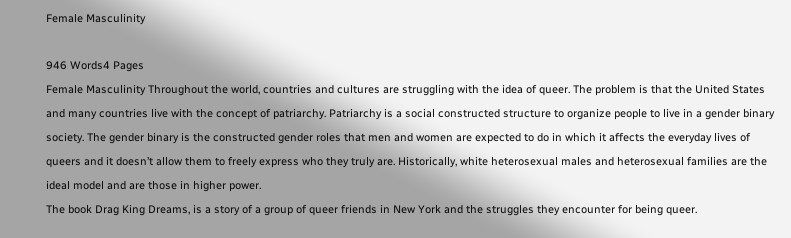Female Masculinity

946 Words4 Pages
Female Masculinity Throughout the world, countries and cultures are struggling with the idea of queer. The problem is that the United States and many countries live with the concept of patriarchy. Patriarchy is a social constructed structure to organize people to live in a gender binary society. The gender binary is the constructed gender roles that men and women are expected to do in which it affects the everyday lives of queers and it doesn’t allow them to freely express who they truly are. Historically, white heterosexual males and heterosexual families are the ideal model and are those in higher power.
The book Drag King Dreams, is a story of a group of queer friends in New York and the struggles they encounter for being queer.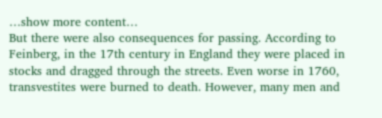…show more content…
But there were also consequences for passing. According to Feinberg, in the 17th century in England they were placed in stocks and dragged through the streets. Even worse in 1760, transvestites were burned to death. However, many men and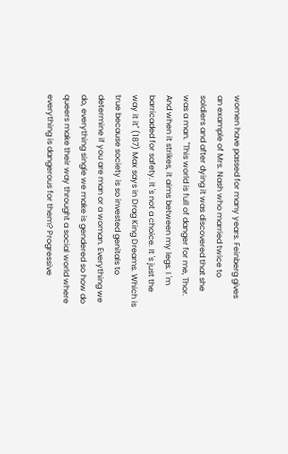women have passed for many years. Feinberg gives an example of Mrs. Nash who married twice to soldiers and after dying it was discovered that she was a man. "This world is full of danger for me, Thor. And when it strikes, it aims between my legs. I 'm barricaded for safety. It 's not a choice. It 's just the way it it" (187) Max says in Drag King Dreams. Which is true because society is so invested genitals to determine if you are man or a woman. Everything we do, everything single we make is gendered so how do queers make their way throught a social world where everything is dangerous for them? Progressive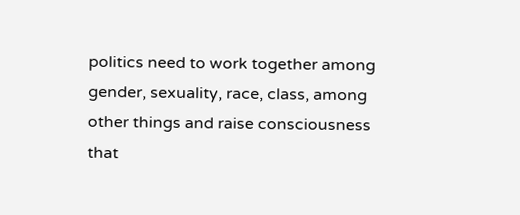politics need to work together among gender, sexuality, race, class, among other things and raise consciousness that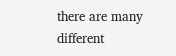there are many different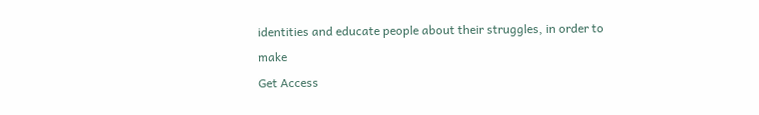identities and educate people about their struggles, in order to make
Get Access